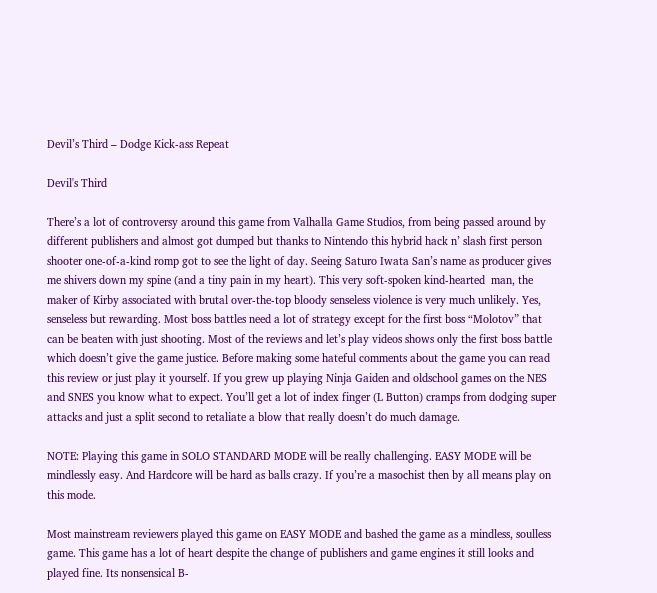Devil’s Third – Dodge Kick-ass Repeat

Devil's Third

There’s a lot of controversy around this game from Valhalla Game Studios, from being passed around by different publishers and almost got dumped but thanks to Nintendo this hybrid hack n’ slash first person shooter one-of-a-kind romp got to see the light of day. Seeing Saturo Iwata San’s name as producer gives me shivers down my spine (and a tiny pain in my heart). This very soft-spoken kind-hearted  man, the maker of Kirby associated with brutal over-the-top bloody senseless violence is very much unlikely. Yes, senseless but rewarding. Most boss battles need a lot of strategy except for the first boss “Molotov” that can be beaten with just shooting. Most of the reviews and let’s play videos shows only the first boss battle which doesn’t give the game justice. Before making some hateful comments about the game you can read this review or just play it yourself. If you grew up playing Ninja Gaiden and oldschool games on the NES and SNES you know what to expect. You’ll get a lot of index finger (L Button) cramps from dodging super attacks and just a split second to retaliate a blow that really doesn’t do much damage.

NOTE: Playing this game in SOLO STANDARD MODE will be really challenging. EASY MODE will be mindlessly easy. And Hardcore will be hard as balls crazy. If you’re a masochist then by all means play on this mode.

Most mainstream reviewers played this game on EASY MODE and bashed the game as a mindless, soulless game. This game has a lot of heart despite the change of publishers and game engines it still looks and played fine. Its nonsensical B-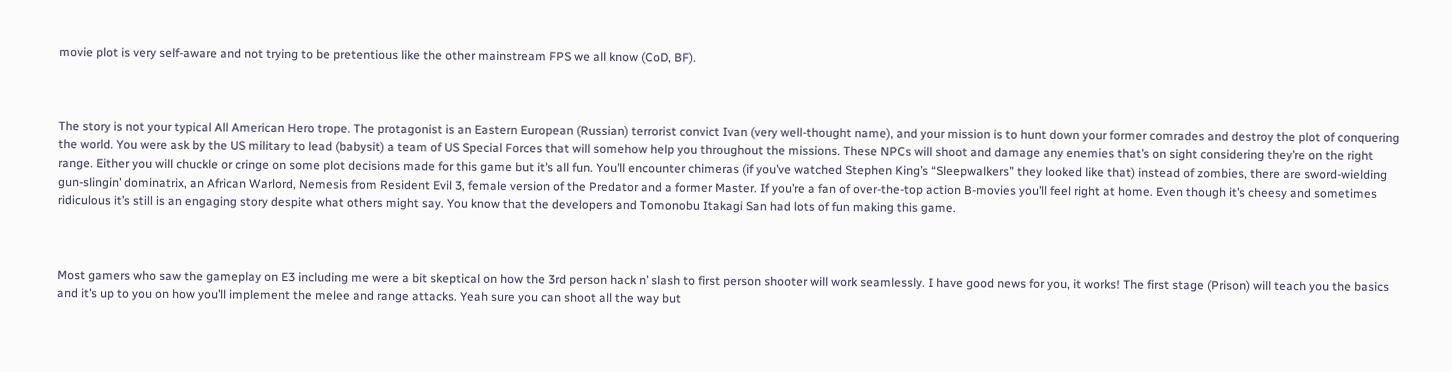movie plot is very self-aware and not trying to be pretentious like the other mainstream FPS we all know (CoD, BF).



The story is not your typical All American Hero trope. The protagonist is an Eastern European (Russian) terrorist convict Ivan (very well-thought name), and your mission is to hunt down your former comrades and destroy the plot of conquering the world. You were ask by the US military to lead (babysit) a team of US Special Forces that will somehow help you throughout the missions. These NPCs will shoot and damage any enemies that’s on sight considering they’re on the right range. Either you will chuckle or cringe on some plot decisions made for this game but it’s all fun. You’ll encounter chimeras (if you’ve watched Stephen King’s “Sleepwalkers” they looked like that) instead of zombies, there are sword-wielding gun-slingin’ dominatrix, an African Warlord, Nemesis from Resident Evil 3, female version of the Predator and a former Master. If you’re a fan of over-the-top action B-movies you’ll feel right at home. Even though it’s cheesy and sometimes ridiculous it’s still is an engaging story despite what others might say. You know that the developers and Tomonobu Itakagi San had lots of fun making this game.



Most gamers who saw the gameplay on E3 including me were a bit skeptical on how the 3rd person hack n’ slash to first person shooter will work seamlessly. I have good news for you, it works! The first stage (Prison) will teach you the basics and it’s up to you on how you’ll implement the melee and range attacks. Yeah sure you can shoot all the way but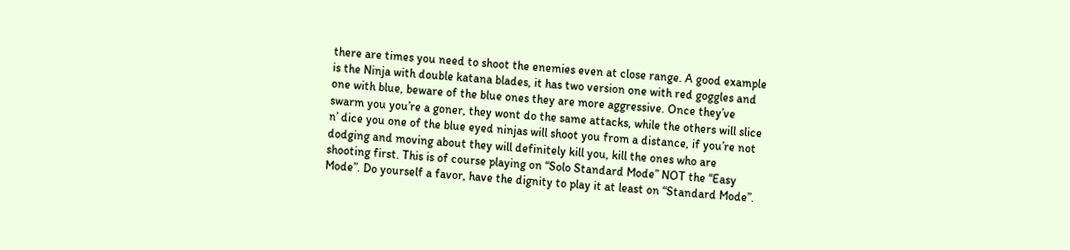there are times you need to shoot the enemies even at close range. A good example is the Ninja with double katana blades, it has two version one with red goggles and one with blue, beware of the blue ones they are more aggressive. Once they’ve swarm you you’re a goner, they wont do the same attacks, while the others will slice n’ dice you one of the blue eyed ninjas will shoot you from a distance, if you’re not dodging and moving about they will definitely kill you, kill the ones who are shooting first. This is of course playing on “Solo Standard Mode” NOT the “Easy Mode”. Do yourself a favor, have the dignity to play it at least on “Standard Mode”.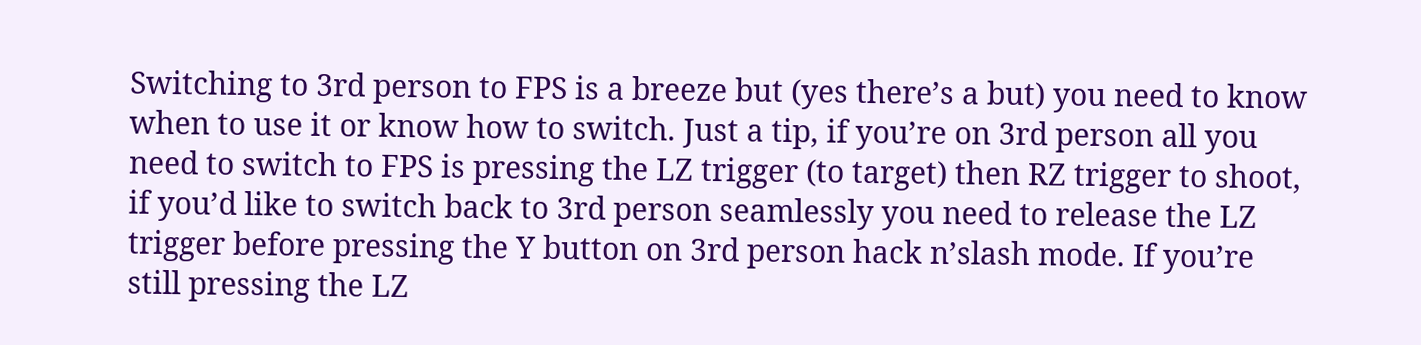Switching to 3rd person to FPS is a breeze but (yes there’s a but) you need to know when to use it or know how to switch. Just a tip, if you’re on 3rd person all you need to switch to FPS is pressing the LZ trigger (to target) then RZ trigger to shoot, if you’d like to switch back to 3rd person seamlessly you need to release the LZ trigger before pressing the Y button on 3rd person hack n’slash mode. If you’re still pressing the LZ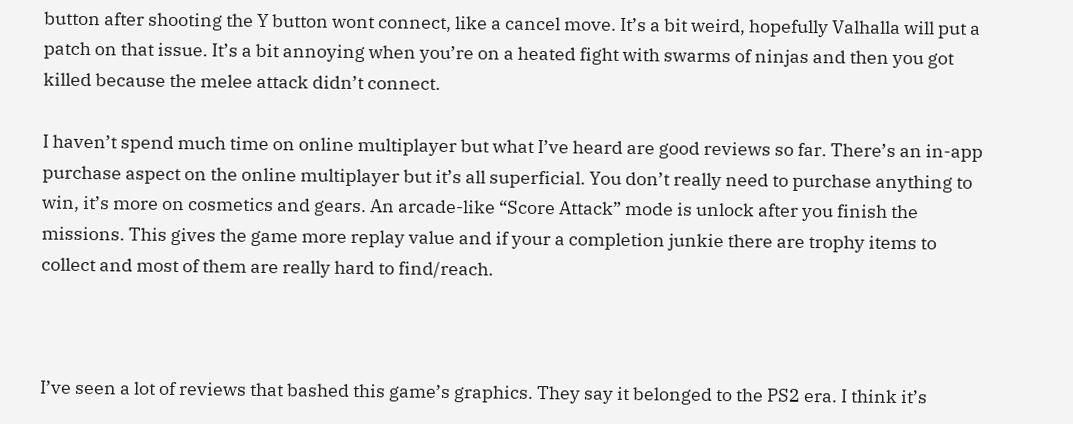button after shooting the Y button wont connect, like a cancel move. It’s a bit weird, hopefully Valhalla will put a patch on that issue. It’s a bit annoying when you’re on a heated fight with swarms of ninjas and then you got killed because the melee attack didn’t connect.

I haven’t spend much time on online multiplayer but what I’ve heard are good reviews so far. There’s an in-app purchase aspect on the online multiplayer but it’s all superficial. You don’t really need to purchase anything to win, it’s more on cosmetics and gears. An arcade-like “Score Attack” mode is unlock after you finish the missions. This gives the game more replay value and if your a completion junkie there are trophy items to collect and most of them are really hard to find/reach.



I’ve seen a lot of reviews that bashed this game’s graphics. They say it belonged to the PS2 era. I think it’s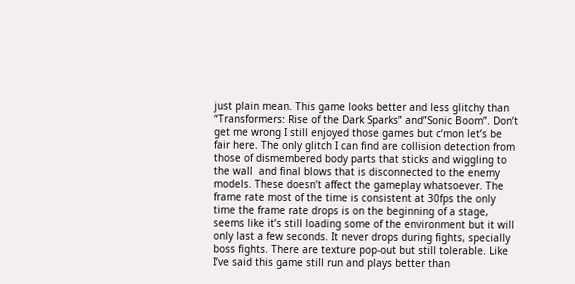just plain mean. This game looks better and less glitchy than “Transformers: Rise of the Dark Sparks” and”Sonic Boom”. Don’t get me wrong I still enjoyed those games but c’mon let’s be fair here. The only glitch I can find are collision detection from those of dismembered body parts that sticks and wiggling to the wall  and final blows that is disconnected to the enemy models. These doesn’t affect the gameplay whatsoever. The frame rate most of the time is consistent at 30fps the only time the frame rate drops is on the beginning of a stage, seems like it’s still loading some of the environment but it will only last a few seconds. It never drops during fights, specially boss fights. There are texture pop-out but still tolerable. Like I’ve said this game still run and plays better than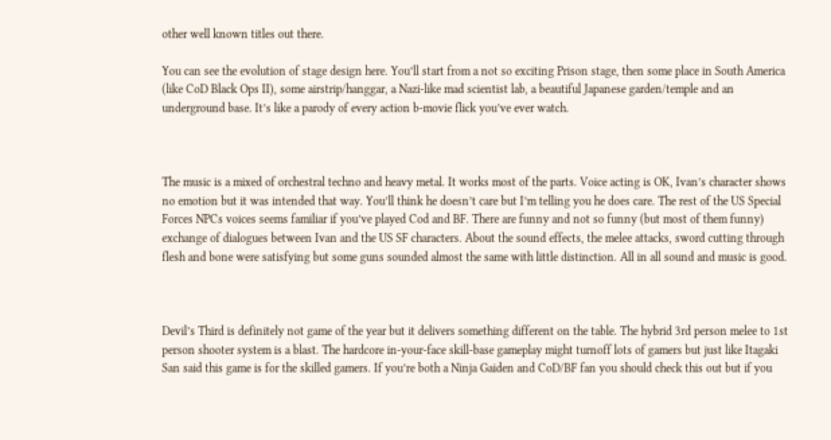other well known titles out there.

You can see the evolution of stage design here. You’ll start from a not so exciting Prison stage, then some place in South America (like CoD Black Ops II), some airstrip/hanggar, a Nazi-like mad scientist lab, a beautiful Japanese garden/temple and an underground base. It’s like a parody of every action b-movie flick you’ve ever watch.



The music is a mixed of orchestral techno and heavy metal. It works most of the parts. Voice acting is OK, Ivan’s character shows no emotion but it was intended that way. You’ll think he doesn’t care but I’m telling you he does care. The rest of the US Special Forces NPCs voices seems familiar if you’ve played Cod and BF. There are funny and not so funny (but most of them funny) exchange of dialogues between Ivan and the US SF characters. About the sound effects, the melee attacks, sword cutting through flesh and bone were satisfying but some guns sounded almost the same with little distinction. All in all sound and music is good.



Devil’s Third is definitely not game of the year but it delivers something different on the table. The hybrid 3rd person melee to 1st person shooter system is a blast. The hardcore in-your-face skill-base gameplay might turnoff lots of gamers but just like Itagaki San said this game is for the skilled gamers. If you’re both a Ninja Gaiden and CoD/BF fan you should check this out but if you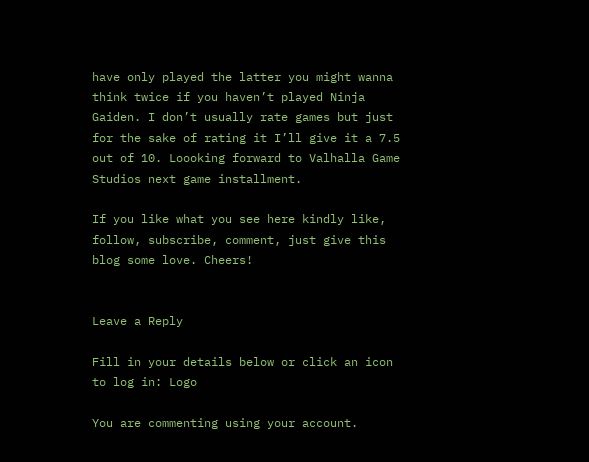have only played the latter you might wanna think twice if you haven’t played Ninja Gaiden. I don’t usually rate games but just for the sake of rating it I’ll give it a 7.5 out of 10. Loooking forward to Valhalla Game Studios next game installment.

If you like what you see here kindly like, follow, subscribe, comment, just give this blog some love. Cheers!


Leave a Reply

Fill in your details below or click an icon to log in: Logo

You are commenting using your account.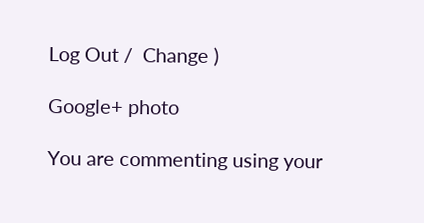Log Out /  Change )

Google+ photo

You are commenting using your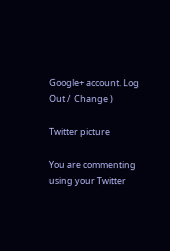Google+ account. Log Out /  Change )

Twitter picture

You are commenting using your Twitter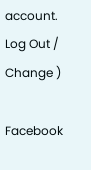account. Log Out /  Change )

Facebook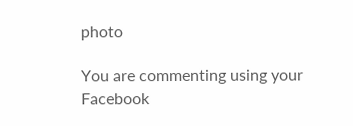photo

You are commenting using your Facebook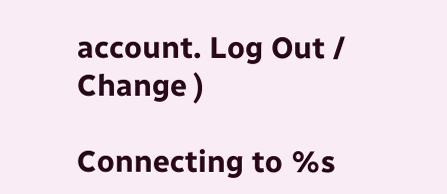account. Log Out /  Change )

Connecting to %s